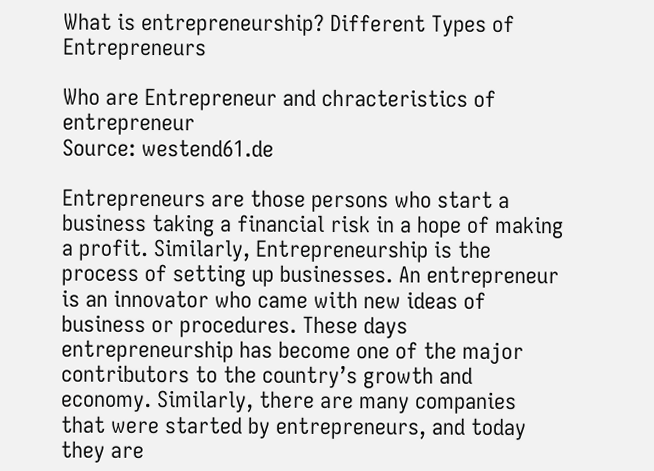What is entrepreneurship? Different Types of Entrepreneurs

Who are Entrepreneur and chracteristics of entrepreneur
Source: westend61.de

Entrepreneurs are those persons who start a business taking a financial risk in a hope of making a profit. Similarly, Entrepreneurship is the process of setting up businesses. An entrepreneur is an innovator who came with new ideas of business or procedures. These days entrepreneurship has become one of the major contributors to the country’s growth and economy. Similarly, there are many companies that were started by entrepreneurs, and today they are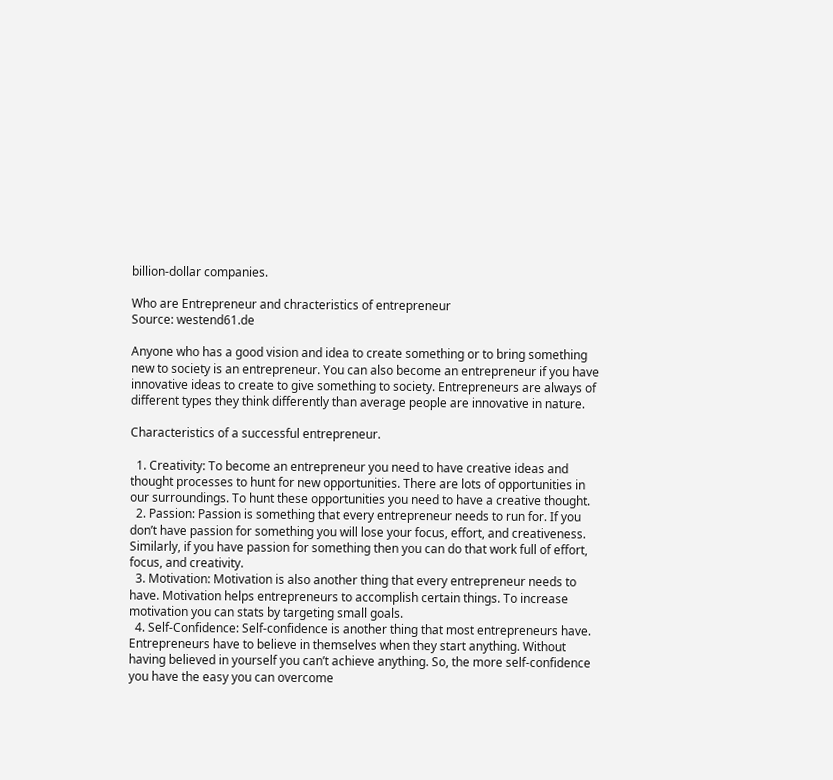billion-dollar companies.

Who are Entrepreneur and chracteristics of entrepreneur
Source: westend61.de

Anyone who has a good vision and idea to create something or to bring something new to society is an entrepreneur. You can also become an entrepreneur if you have innovative ideas to create to give something to society. Entrepreneurs are always of different types they think differently than average people are innovative in nature.

Characteristics of a successful entrepreneur.

  1. Creativity: To become an entrepreneur you need to have creative ideas and thought processes to hunt for new opportunities. There are lots of opportunities in our surroundings. To hunt these opportunities you need to have a creative thought.
  2. Passion: Passion is something that every entrepreneur needs to run for. If you don’t have passion for something you will lose your focus, effort, and creativeness. Similarly, if you have passion for something then you can do that work full of effort, focus, and creativity.
  3. Motivation: Motivation is also another thing that every entrepreneur needs to have. Motivation helps entrepreneurs to accomplish certain things. To increase motivation you can stats by targeting small goals.
  4. Self-Confidence: Self-confidence is another thing that most entrepreneurs have. Entrepreneurs have to believe in themselves when they start anything. Without having believed in yourself you can’t achieve anything. So, the more self-confidence you have the easy you can overcome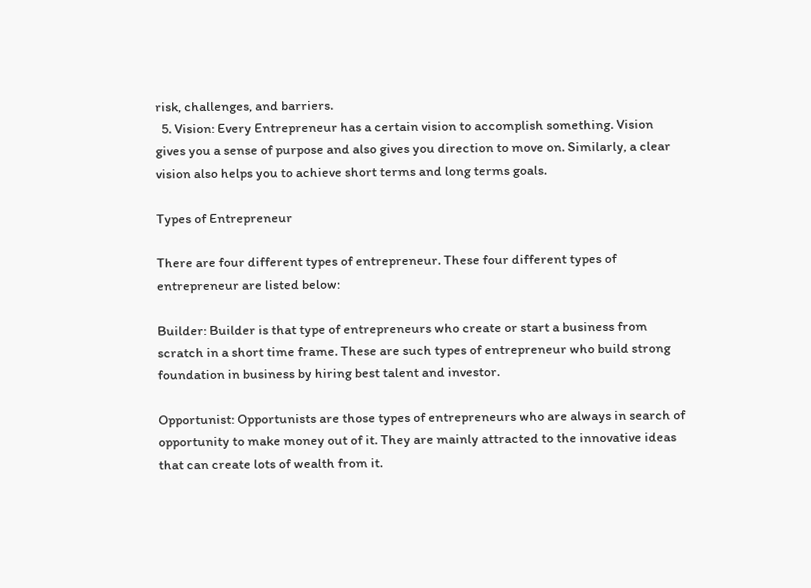risk, challenges, and barriers.
  5. Vision: Every Entrepreneur has a certain vision to accomplish something. Vision gives you a sense of purpose and also gives you direction to move on. Similarly, a clear vision also helps you to achieve short terms and long terms goals.

Types of Entrepreneur

There are four different types of entrepreneur. These four different types of entrepreneur are listed below:

Builder: Builder is that type of entrepreneurs who create or start a business from scratch in a short time frame. These are such types of entrepreneur who build strong foundation in business by hiring best talent and investor.

Opportunist: Opportunists are those types of entrepreneurs who are always in search of opportunity to make money out of it. They are mainly attracted to the innovative ideas that can create lots of wealth from it.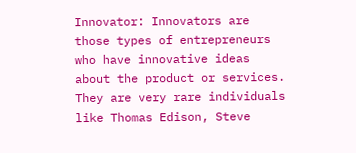Innovator: Innovators are those types of entrepreneurs who have innovative ideas about the product or services. They are very rare individuals like Thomas Edison, Steve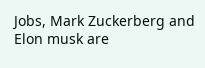Jobs, Mark Zuckerberg and Elon musk are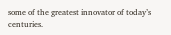some of the greatest innovator of today’s centuries.